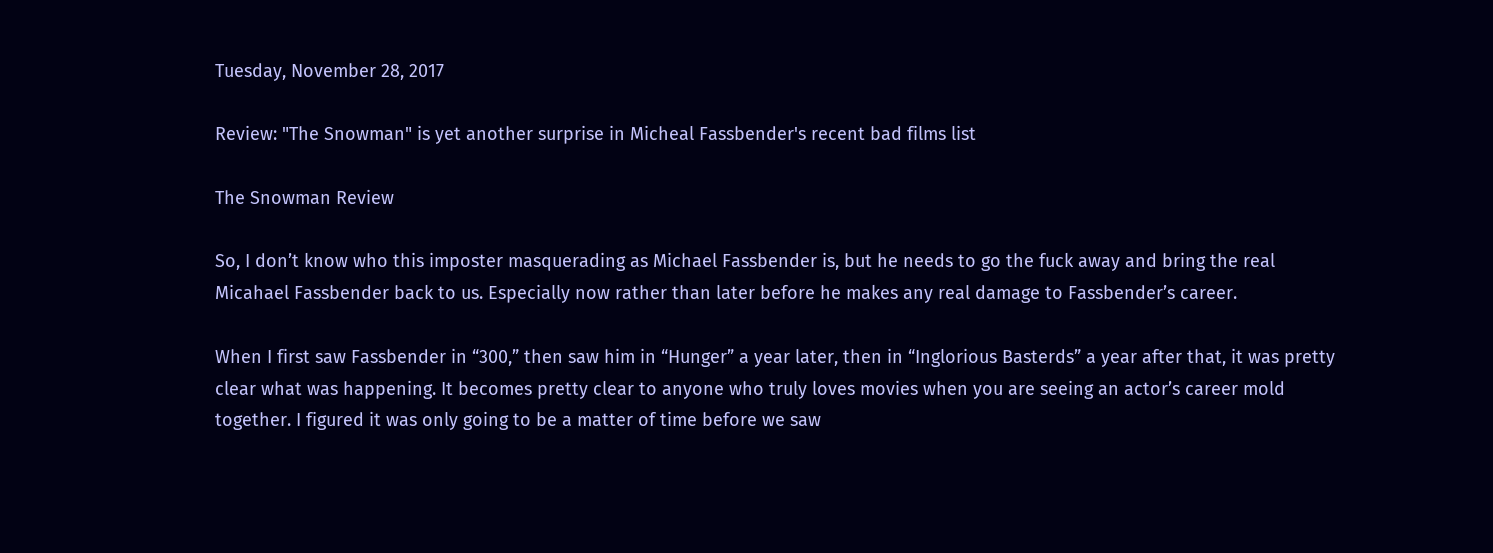Tuesday, November 28, 2017

Review: "The Snowman" is yet another surprise in Micheal Fassbender's recent bad films list

The Snowman Review

So, I don’t know who this imposter masquerading as Michael Fassbender is, but he needs to go the fuck away and bring the real Micahael Fassbender back to us. Especially now rather than later before he makes any real damage to Fassbender’s career.

When I first saw Fassbender in “300,” then saw him in “Hunger” a year later, then in “Inglorious Basterds” a year after that, it was pretty clear what was happening. It becomes pretty clear to anyone who truly loves movies when you are seeing an actor’s career mold together. I figured it was only going to be a matter of time before we saw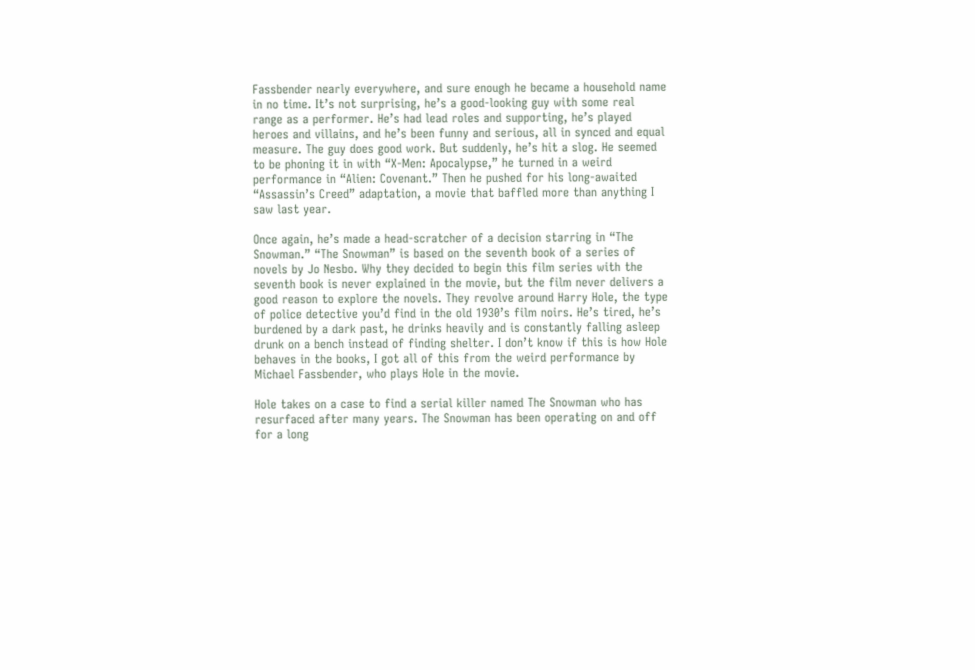Fassbender nearly everywhere, and sure enough he became a household name in no time. It’s not surprising, he’s a good-looking guy with some real range as a performer. He’s had lead roles and supporting, he’s played heroes and villains, and he’s been funny and serious, all in synced and equal measure. The guy does good work. But suddenly, he’s hit a slog. He seemed to be phoning it in with “X-Men: Apocalypse,” he turned in a weird performance in “Alien: Covenant.” Then he pushed for his long-awaited “Assassin’s Creed” adaptation, a movie that baffled more than anything I saw last year.

Once again, he’s made a head-scratcher of a decision starring in “The Snowman.” “The Snowman” is based on the seventh book of a series of novels by Jo Nesbo. Why they decided to begin this film series with the seventh book is never explained in the movie, but the film never delivers a good reason to explore the novels. They revolve around Harry Hole, the type of police detective you’d find in the old 1930’s film noirs. He’s tired, he’s burdened by a dark past, he drinks heavily and is constantly falling asleep drunk on a bench instead of finding shelter. I don’t know if this is how Hole behaves in the books, I got all of this from the weird performance by Michael Fassbender, who plays Hole in the movie.

Hole takes on a case to find a serial killer named The Snowman who has resurfaced after many years. The Snowman has been operating on and off for a long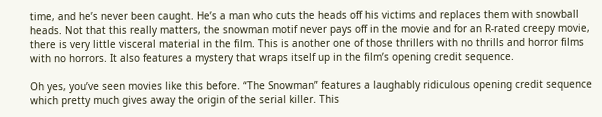time, and he’s never been caught. He’s a man who cuts the heads off his victims and replaces them with snowball heads. Not that this really matters, the snowman motif never pays off in the movie and for an R-rated creepy movie, there is very little visceral material in the film. This is another one of those thrillers with no thrills and horror films with no horrors. It also features a mystery that wraps itself up in the film’s opening credit sequence.

Oh yes, you’ve seen movies like this before. “The Snowman” features a laughably ridiculous opening credit sequence which pretty much gives away the origin of the serial killer. This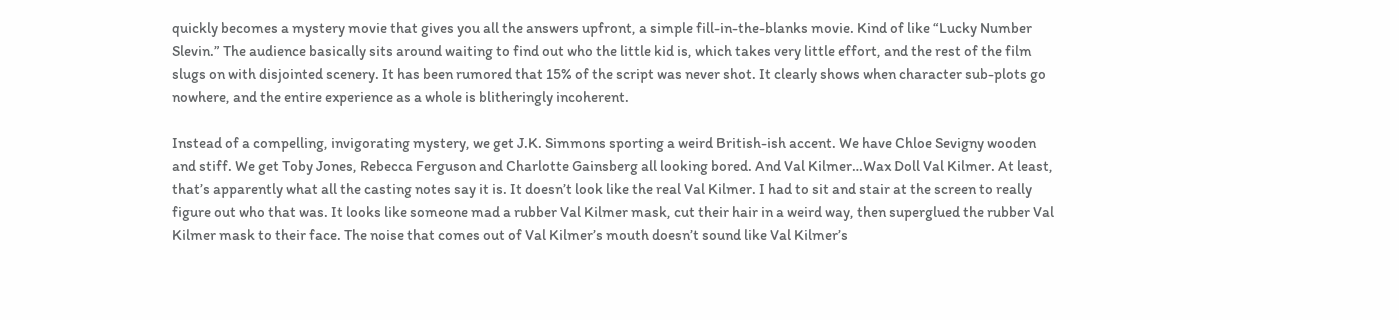quickly becomes a mystery movie that gives you all the answers upfront, a simple fill-in-the-blanks movie. Kind of like “Lucky Number Slevin.” The audience basically sits around waiting to find out who the little kid is, which takes very little effort, and the rest of the film slugs on with disjointed scenery. It has been rumored that 15% of the script was never shot. It clearly shows when character sub-plots go nowhere, and the entire experience as a whole is blitheringly incoherent.

Instead of a compelling, invigorating mystery, we get J.K. Simmons sporting a weird British-ish accent. We have Chloe Sevigny wooden and stiff. We get Toby Jones, Rebecca Ferguson and Charlotte Gainsberg all looking bored. And Val Kilmer…Wax Doll Val Kilmer. At least, that’s apparently what all the casting notes say it is. It doesn’t look like the real Val Kilmer. I had to sit and stair at the screen to really figure out who that was. It looks like someone mad a rubber Val Kilmer mask, cut their hair in a weird way, then superglued the rubber Val Kilmer mask to their face. The noise that comes out of Val Kilmer’s mouth doesn’t sound like Val Kilmer’s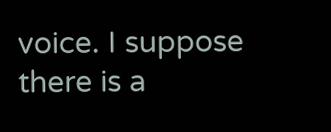voice. I suppose there is a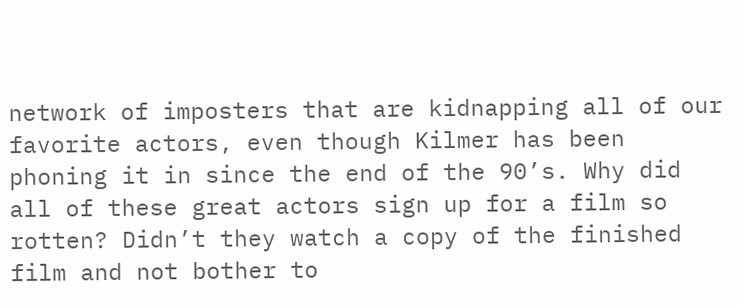network of imposters that are kidnapping all of our favorite actors, even though Kilmer has been phoning it in since the end of the 90’s. Why did all of these great actors sign up for a film so rotten? Didn’t they watch a copy of the finished film and not bother to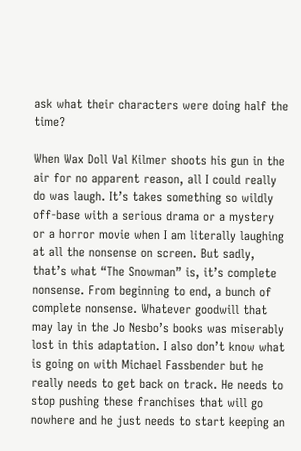ask what their characters were doing half the time?

When Wax Doll Val Kilmer shoots his gun in the air for no apparent reason, all I could really do was laugh. It’s takes something so wildly off-base with a serious drama or a mystery or a horror movie when I am literally laughing at all the nonsense on screen. But sadly, that’s what “The Snowman” is, it’s complete nonsense. From beginning to end, a bunch of complete nonsense. Whatever goodwill that may lay in the Jo Nesbo’s books was miserably lost in this adaptation. I also don’t know what is going on with Michael Fassbender but he really needs to get back on track. He needs to stop pushing these franchises that will go nowhere and he just needs to start keeping an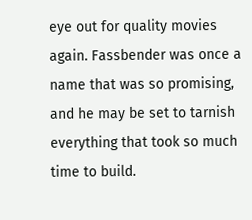eye out for quality movies again. Fassbender was once a name that was so promising, and he may be set to tarnish everything that took so much time to build.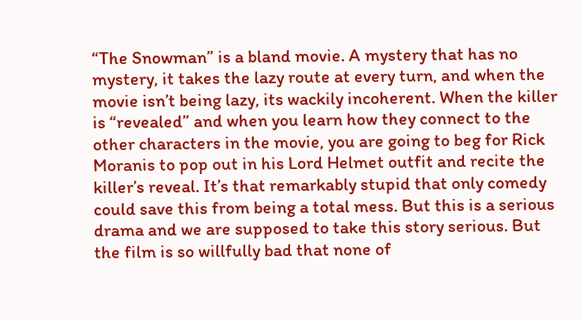“The Snowman” is a bland movie. A mystery that has no mystery, it takes the lazy route at every turn, and when the movie isn’t being lazy, its wackily incoherent. When the killer is “revealed” and when you learn how they connect to the other characters in the movie, you are going to beg for Rick Moranis to pop out in his Lord Helmet outfit and recite the killer’s reveal. It’s that remarkably stupid that only comedy could save this from being a total mess. But this is a serious drama and we are supposed to take this story serious. But the film is so willfully bad that none of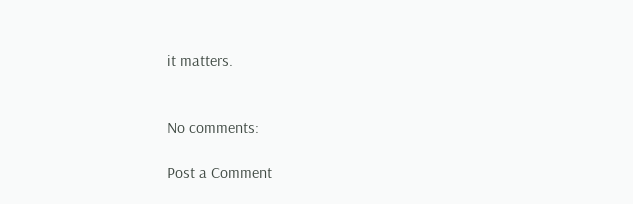it matters.


No comments:

Post a Comment